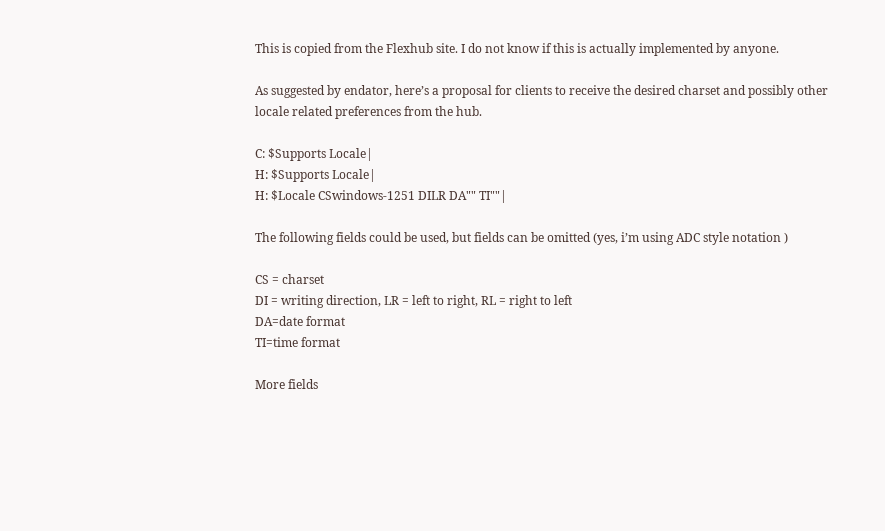This is copied from the Flexhub site. I do not know if this is actually implemented by anyone.

As suggested by endator, here’s a proposal for clients to receive the desired charset and possibly other locale related preferences from the hub.

C: $Supports Locale|
H: $Supports Locale|
H: $Locale CSwindows-1251 DILR DA"" TI""|

The following fields could be used, but fields can be omitted (yes, i’m using ADC style notation )

CS = charset
DI = writing direction, LR = left to right, RL = right to left
DA=date format
TI=time format

More fields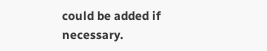could be added if necessary.